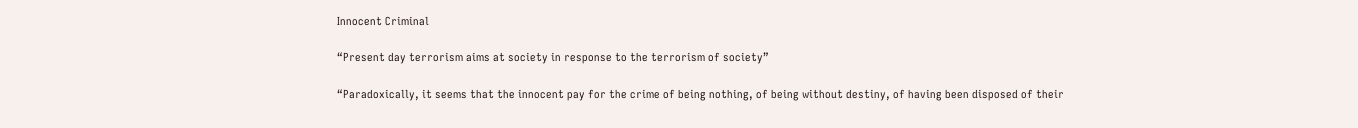Innocent Criminal

“Present day terrorism aims at society in response to the terrorism of society”

“Paradoxically, it seems that the innocent pay for the crime of being nothing, of being without destiny, of having been disposed of their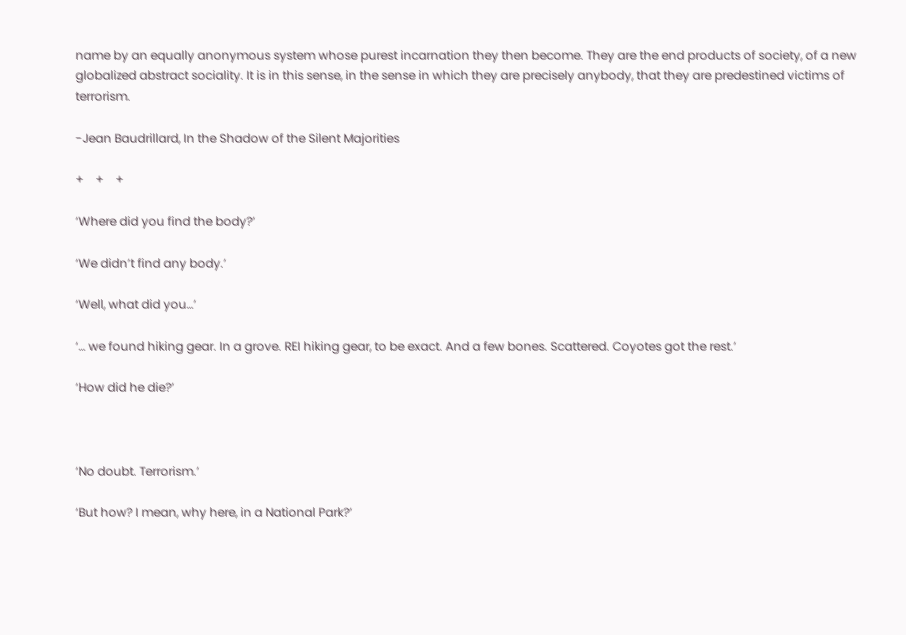name by an equally anonymous system whose purest incarnation they then become. They are the end products of society, of a new globalized abstract sociality. It is in this sense, in the sense in which they are precisely anybody, that they are predestined victims of terrorism.

-Jean Baudrillard, In the Shadow of the Silent Majorities

+    +    +

‘Where did you find the body?’

‘We didn’t find any body.’

‘Well, what did you…’

‘… we found hiking gear. In a grove. REI hiking gear, to be exact. And a few bones. Scattered. Coyotes got the rest.’

‘How did he die?’



‘No doubt. Terrorism.’

‘But how? I mean, why here, in a National Park?’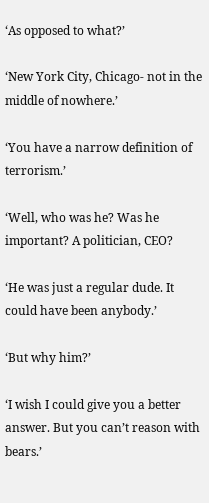‘As opposed to what?’

‘New York City, Chicago- not in the middle of nowhere.’

‘You have a narrow definition of terrorism.’

‘Well, who was he? Was he important? A politician, CEO?

‘He was just a regular dude. It could have been anybody.’

‘But why him?’

‘I wish I could give you a better answer. But you can’t reason with bears.’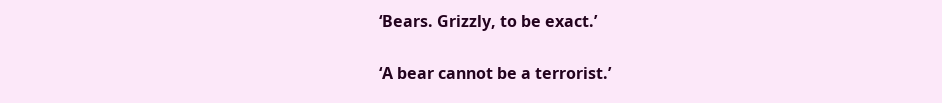‘Bears. Grizzly, to be exact.’

‘A bear cannot be a terrorist.’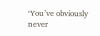‘You’ve obviously never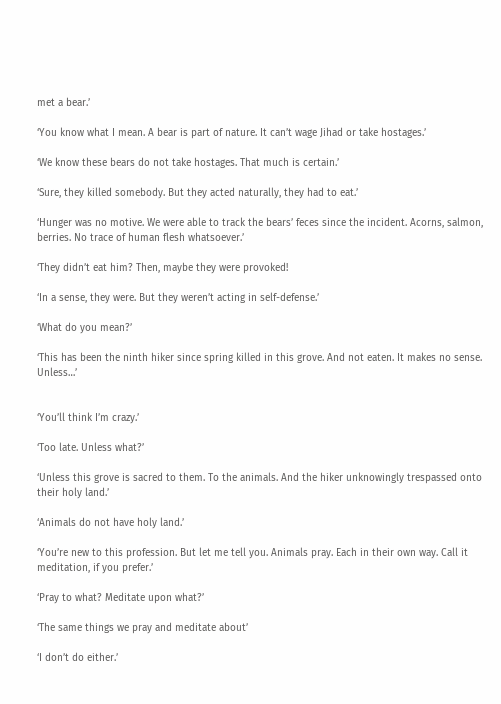met a bear.’

‘You know what I mean. A bear is part of nature. It can’t wage Jihad or take hostages.’

‘We know these bears do not take hostages. That much is certain.’

‘Sure, they killed somebody. But they acted naturally, they had to eat.’

‘Hunger was no motive. We were able to track the bears’ feces since the incident. Acorns, salmon, berries. No trace of human flesh whatsoever.’

‘They didn’t eat him? Then, maybe they were provoked!

‘In a sense, they were. But they weren’t acting in self-defense.’

‘What do you mean?’

‘This has been the ninth hiker since spring killed in this grove. And not eaten. It makes no sense. Unless…’


‘You’ll think I’m crazy.’

‘Too late. Unless what?’

‘Unless this grove is sacred to them. To the animals. And the hiker unknowingly trespassed onto their holy land.’

‘Animals do not have holy land.’

‘You’re new to this profession. But let me tell you. Animals pray. Each in their own way. Call it meditation, if you prefer.’

‘Pray to what? Meditate upon what?’

‘The same things we pray and meditate about’

‘I don’t do either.’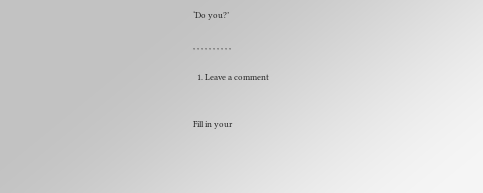‘Do you?’

, , , , , , , , , ,

  1. Leave a comment


Fill in your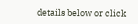details below or click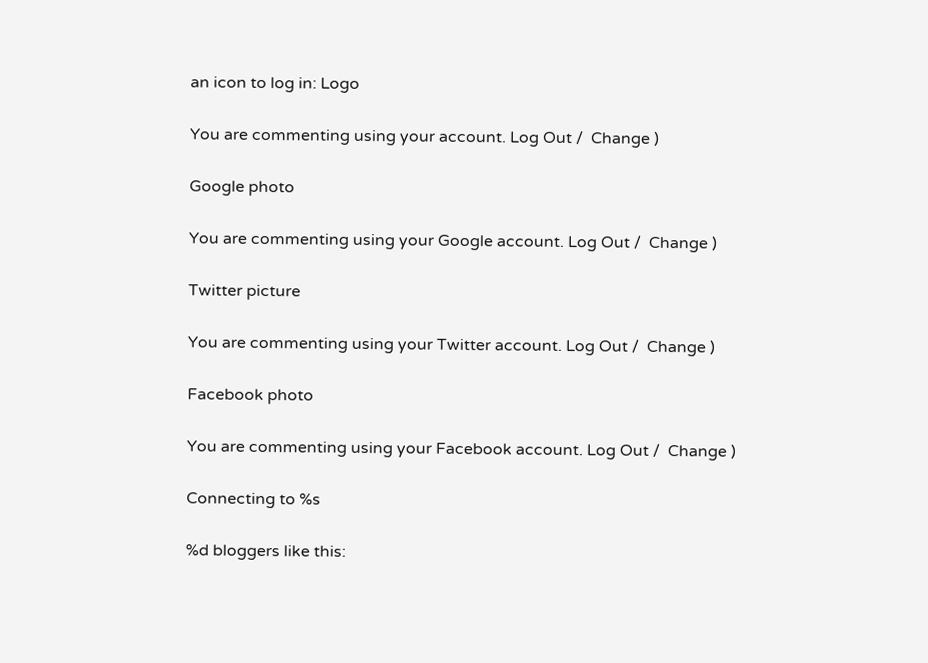an icon to log in: Logo

You are commenting using your account. Log Out /  Change )

Google photo

You are commenting using your Google account. Log Out /  Change )

Twitter picture

You are commenting using your Twitter account. Log Out /  Change )

Facebook photo

You are commenting using your Facebook account. Log Out /  Change )

Connecting to %s

%d bloggers like this: